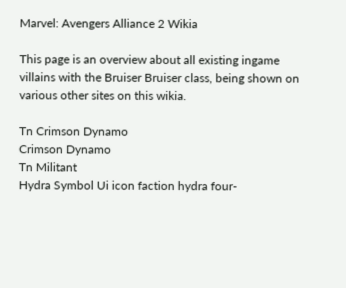Marvel: Avengers Alliance 2 Wikia

This page is an overview about all existing ingame villains with the Bruiser Bruiser class, being shown on various other sites on this wikia.

Tn Crimson Dynamo
Crimson Dynamo
Tn Militant
Hydra Symbol Ui icon faction hydra four-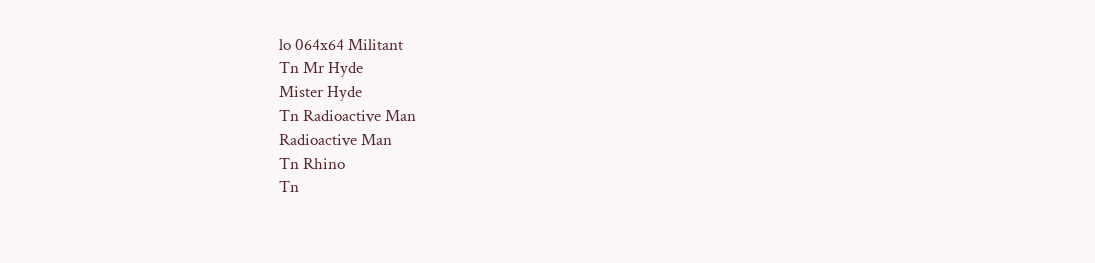lo 064x64 Militant
Tn Mr Hyde
Mister Hyde
Tn Radioactive Man
Radioactive Man
Tn Rhino
Tn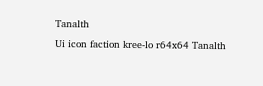Tanalth
Ui icon faction kree-lo r64x64 Tanalth